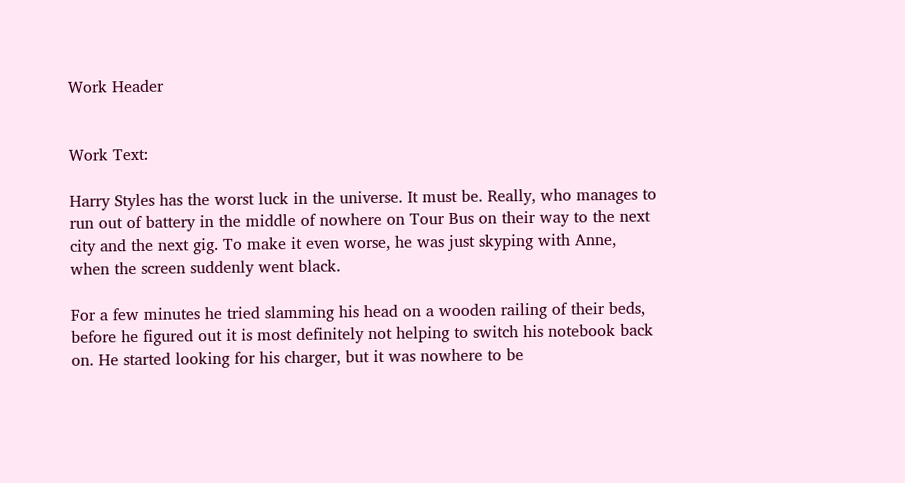Work Header


Work Text:

Harry Styles has the worst luck in the universe. It must be. Really, who manages to run out of battery in the middle of nowhere on Tour Bus on their way to the next city and the next gig. To make it even worse, he was just skyping with Anne, when the screen suddenly went black.

For a few minutes he tried slamming his head on a wooden railing of their beds, before he figured out it is most definitely not helping to switch his notebook back on. He started looking for his charger, but it was nowhere to be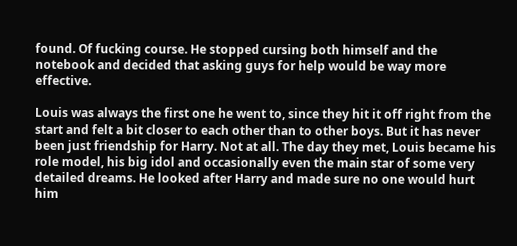found. Of fucking course. He stopped cursing both himself and the notebook and decided that asking guys for help would be way more effective.

Louis was always the first one he went to, since they hit it off right from the start and felt a bit closer to each other than to other boys. But it has never been just friendship for Harry. Not at all. The day they met, Louis became his role model, his big idol and occasionally even the main star of some very detailed dreams. He looked after Harry and made sure no one would hurt him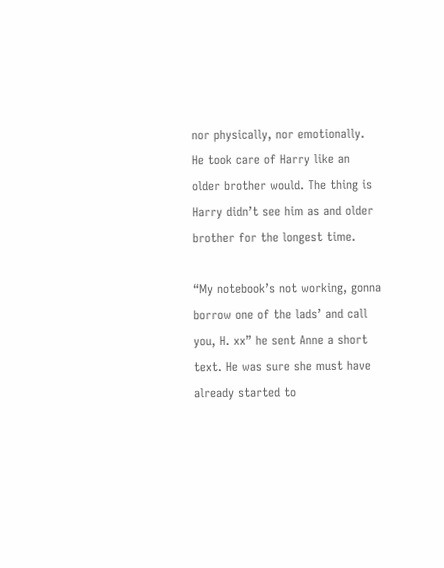nor physically, nor emotionally. He took care of Harry like an older brother would. The thing is Harry didn’t see him as and older brother for the longest time.

“My notebook’s not working, gonna borrow one of the lads’ and call you, H. xx” he sent Anne a short text. He was sure she must have already started to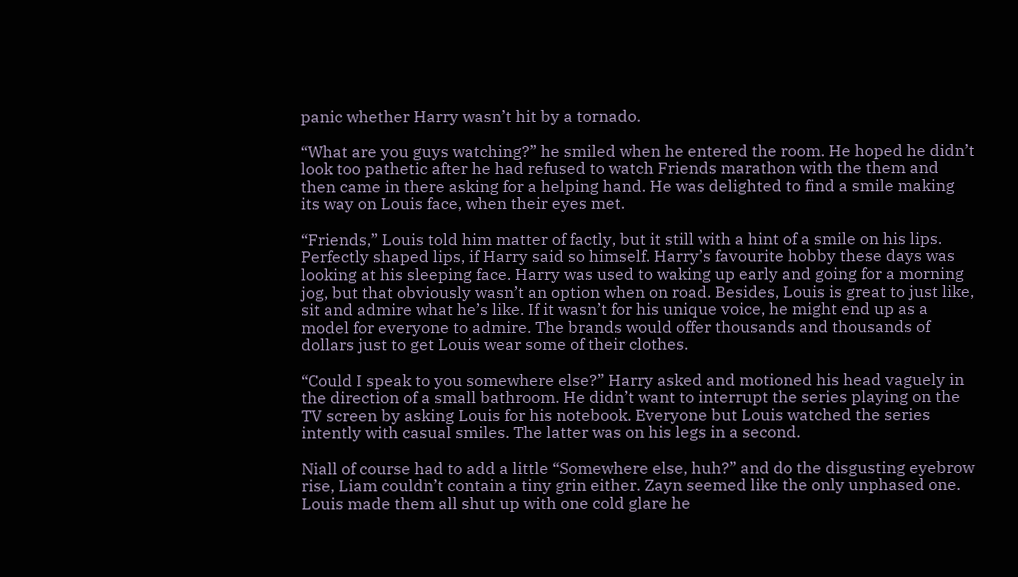panic whether Harry wasn’t hit by a tornado.

“What are you guys watching?” he smiled when he entered the room. He hoped he didn’t look too pathetic after he had refused to watch Friends marathon with the them and then came in there asking for a helping hand. He was delighted to find a smile making its way on Louis face, when their eyes met.

“Friends,” Louis told him matter of factly, but it still with a hint of a smile on his lips. Perfectly shaped lips, if Harry said so himself. Harry’s favourite hobby these days was looking at his sleeping face. Harry was used to waking up early and going for a morning jog, but that obviously wasn’t an option when on road. Besides, Louis is great to just like, sit and admire what he’s like. If it wasn’t for his unique voice, he might end up as a model for everyone to admire. The brands would offer thousands and thousands of dollars just to get Louis wear some of their clothes.

“Could I speak to you somewhere else?” Harry asked and motioned his head vaguely in the direction of a small bathroom. He didn’t want to interrupt the series playing on the TV screen by asking Louis for his notebook. Everyone but Louis watched the series intently with casual smiles. The latter was on his legs in a second.

Niall of course had to add a little “Somewhere else, huh?” and do the disgusting eyebrow rise, Liam couldn’t contain a tiny grin either. Zayn seemed like the only unphased one. Louis made them all shut up with one cold glare he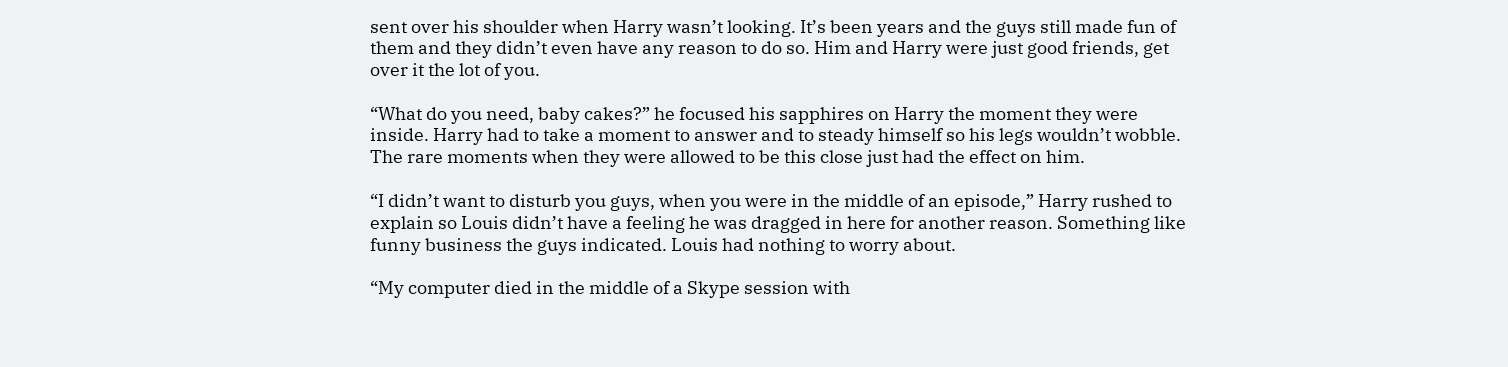sent over his shoulder when Harry wasn’t looking. It’s been years and the guys still made fun of them and they didn’t even have any reason to do so. Him and Harry were just good friends, get over it the lot of you.

“What do you need, baby cakes?” he focused his sapphires on Harry the moment they were inside. Harry had to take a moment to answer and to steady himself so his legs wouldn’t wobble. The rare moments when they were allowed to be this close just had the effect on him.

“I didn’t want to disturb you guys, when you were in the middle of an episode,” Harry rushed to explain so Louis didn’t have a feeling he was dragged in here for another reason. Something like funny business the guys indicated. Louis had nothing to worry about.

“My computer died in the middle of a Skype session with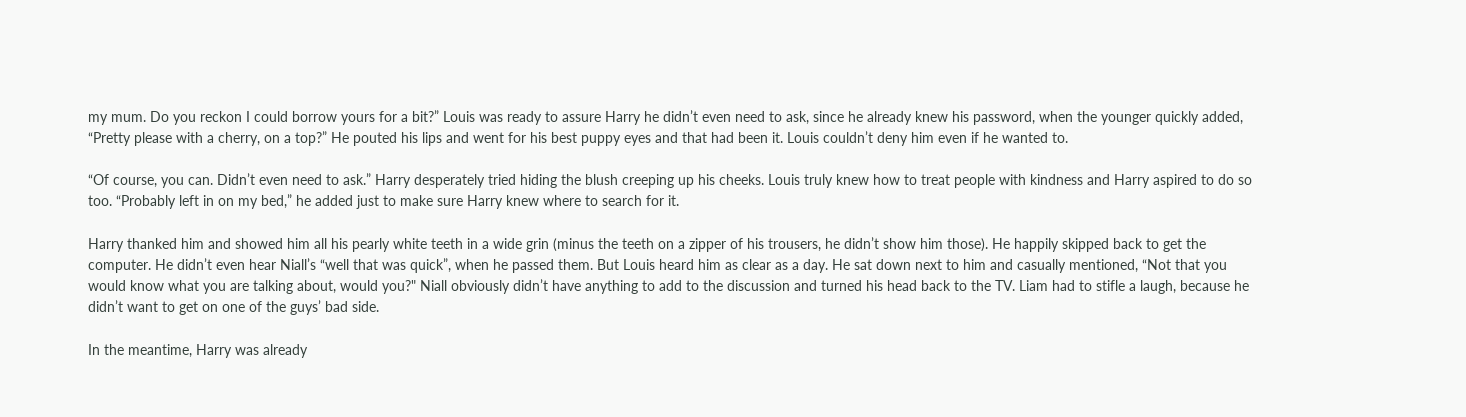my mum. Do you reckon I could borrow yours for a bit?” Louis was ready to assure Harry he didn’t even need to ask, since he already knew his password, when the younger quickly added, “Pretty please with a cherry, on a top?” He pouted his lips and went for his best puppy eyes and that had been it. Louis couldn’t deny him even if he wanted to.

“Of course, you can. Didn’t even need to ask.” Harry desperately tried hiding the blush creeping up his cheeks. Louis truly knew how to treat people with kindness and Harry aspired to do so too. “Probably left in on my bed,” he added just to make sure Harry knew where to search for it.

Harry thanked him and showed him all his pearly white teeth in a wide grin (minus the teeth on a zipper of his trousers, he didn’t show him those). He happily skipped back to get the computer. He didn’t even hear Niall’s “well that was quick”, when he passed them. But Louis heard him as clear as a day. He sat down next to him and casually mentioned, “Not that you would know what you are talking about, would you?" Niall obviously didn’t have anything to add to the discussion and turned his head back to the TV. Liam had to stifle a laugh, because he didn’t want to get on one of the guys’ bad side.

In the meantime, Harry was already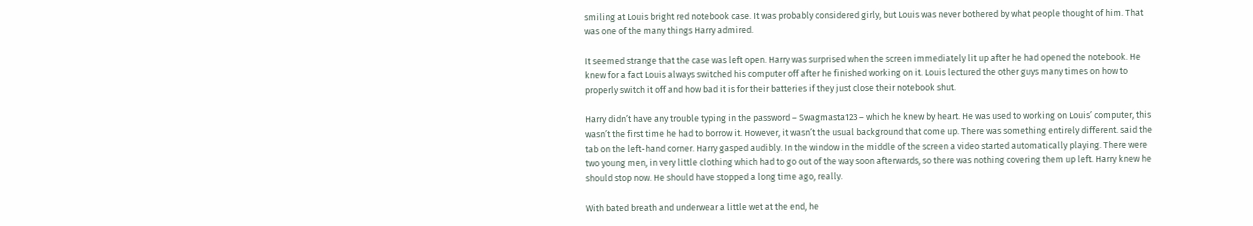smiling at Louis bright red notebook case. It was probably considered girly, but Louis was never bothered by what people thought of him. That was one of the many things Harry admired.

It seemed strange that the case was left open. Harry was surprised when the screen immediately lit up after he had opened the notebook. He knew for a fact Louis always switched his computer off after he finished working on it. Louis lectured the other guys many times on how to properly switch it off and how bad it is for their batteries if they just close their notebook shut.

Harry didn’t have any trouble typing in the password – Swagmasta123 – which he knew by heart. He was used to working on Louis’ computer, this wasn’t the first time he had to borrow it. However, it wasn’t the usual background that come up. There was something entirely different. said the tab on the left-hand corner. Harry gasped audibly. In the window in the middle of the screen a video started automatically playing. There were two young men, in very little clothing which had to go out of the way soon afterwards, so there was nothing covering them up left. Harry knew he should stop now. He should have stopped a long time ago, really.

With bated breath and underwear a little wet at the end, he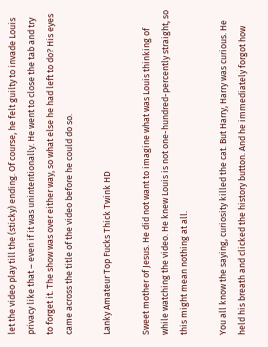let the video play till the (sticky) ending. Of course, he felt guilty to invade Louis privacy like that – even if it was unintentionally. He went to close the tab and try to forget it. The show was over either way, so what else he had left to do? His eyes came across the title of the video before he could do so.

Lanky Amateur Top Fucks Thick Twink HD

Sweet mother of Jesus. He did not want to imagine what was Louis thinking of while watching the video. He knew Louis is not one-hundred-percently straight, so this might mean nothing at all.

You all know the saying, curiosity killed the cat. But Harry, Harry was curious. He held his breath and clicked the history button. And he immediately forgot how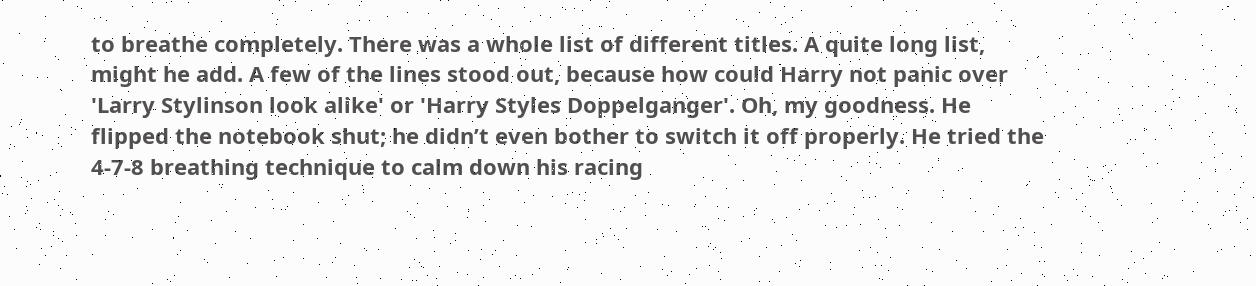to breathe completely. There was a whole list of different titles. A quite long list, might he add. A few of the lines stood out, because how could Harry not panic over 'Larry Stylinson look alike' or 'Harry Styles Doppelganger'. Oh, my goodness. He flipped the notebook shut; he didn’t even bother to switch it off properly. He tried the 4-7-8 breathing technique to calm down his racing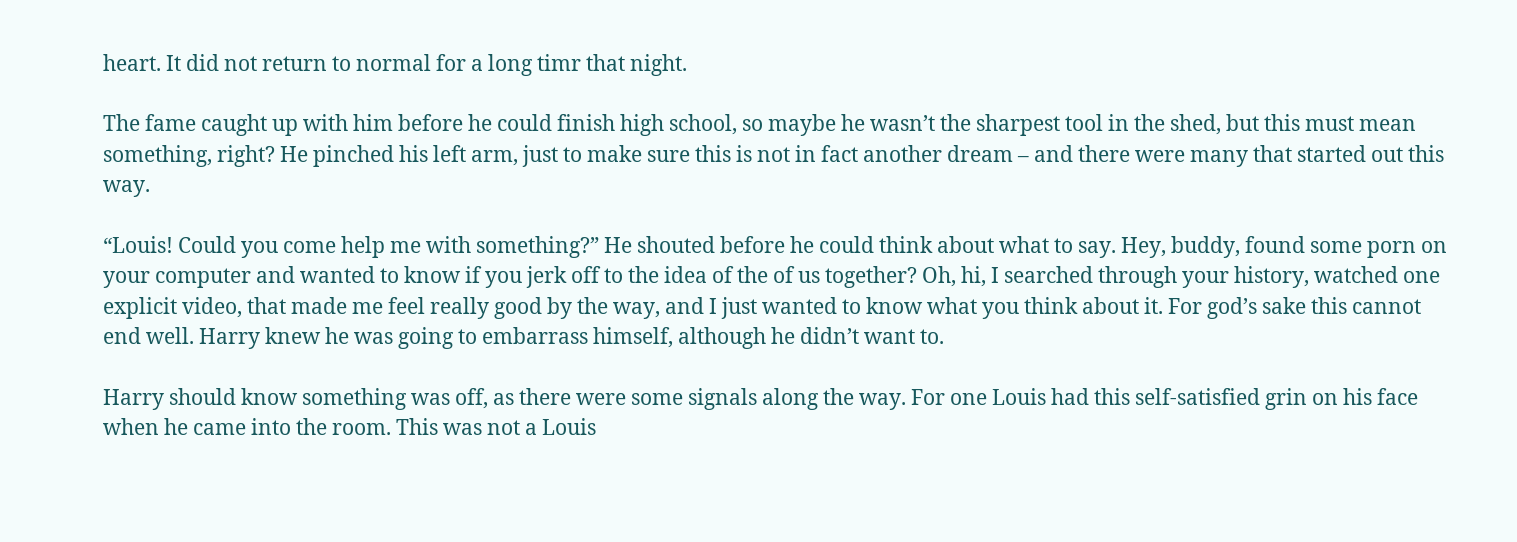heart. It did not return to normal for a long timr that night.

The fame caught up with him before he could finish high school, so maybe he wasn’t the sharpest tool in the shed, but this must mean something, right? He pinched his left arm, just to make sure this is not in fact another dream – and there were many that started out this way.

“Louis! Could you come help me with something?” He shouted before he could think about what to say. Hey, buddy, found some porn on your computer and wanted to know if you jerk off to the idea of the of us together? Oh, hi, I searched through your history, watched one explicit video, that made me feel really good by the way, and I just wanted to know what you think about it. For god’s sake this cannot end well. Harry knew he was going to embarrass himself, although he didn’t want to.

Harry should know something was off, as there were some signals along the way. For one Louis had this self-satisfied grin on his face when he came into the room. This was not a Louis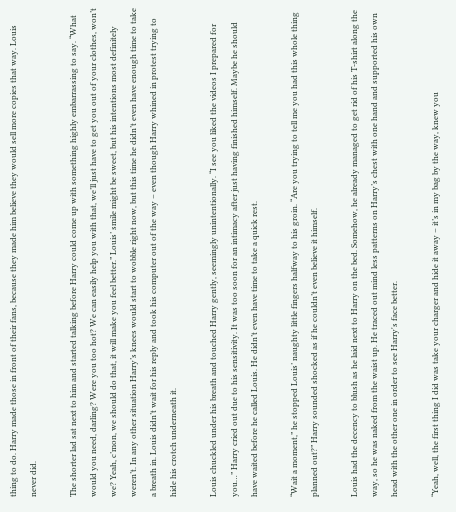thing to do. Harry made those in front of their fans, because they made him believe they would sell more copies that way. Louis never did.

The shorter lad sat next to him and started talking before Harry could come up with something highly embarrassing to say. “What would you need, darling? Were you too hot? We can easily help you with that, we’ll just have to get you out of your clothes, won’t we? Yeah, c’mon, we should do that, it will make you feel better.” Louis’ smile might be sweet, but his intentions most definitely weren’t. In any other situation Harry’s knees would start to wobble right now, but this time he didn’t even have enough time to take a breath in. Louis didn’t wait for his reply and took his computer out of the way – even though Harry whined in protest trying to hide his crotch underneath it.

Louis chuckled under his breath and touched Harry gently, seemingly unintentionally. “I see you liked the videos I prepared for you…” Harry cried out due to his sensitivity. It was too soon for an intimacy after just having finished himself. Maybe he should have waited before he called Louis. He didn’t even have time to take a quick rest.

“Wait a moment,” he stopped Louis’ naughty little fingers halfway to his groin. “Are you trying to tell me you had this whole thing planned out?” Harry sounded shocked as if he couldn’t even believe it himself.

Louis had the decency to blush as he laid next to Harry on the bed. Somehow, he already managed to get rid of his T-shirt along the way, so he was naked from the waist up. He traced out mind less patterns on Harry’s chest with one hand and supported his own head with the other one in order to see Harry's face better.

“Yeah, well, the first thing I did was take your charger and hide it away – it’s in my bag by the way, knew you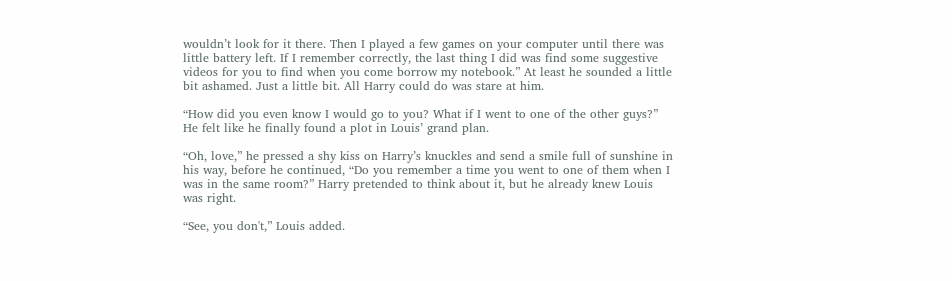wouldn’t look for it there. Then I played a few games on your computer until there was little battery left. If I remember correctly, the last thing I did was find some suggestive videos for you to find when you come borrow my notebook.” At least he sounded a little bit ashamed. Just a little bit. All Harry could do was stare at him.

“How did you even know I would go to you? What if I went to one of the other guys?” He felt like he finally found a plot in Louis’ grand plan.

“Oh, love,” he pressed a shy kiss on Harry’s knuckles and send a smile full of sunshine in his way, before he continued, “Do you remember a time you went to one of them when I was in the same room?” Harry pretended to think about it, but he already knew Louis was right.

“See, you don't,” Louis added.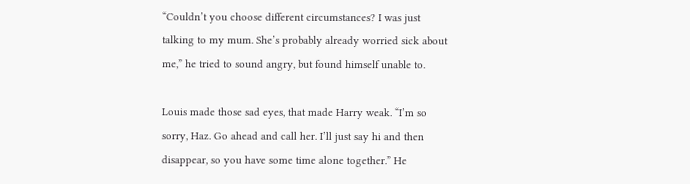“Couldn’t you choose different circumstances? I was just talking to my mum. She’s probably already worried sick about me,” he tried to sound angry, but found himself unable to.

Louis made those sad eyes, that made Harry weak. “I’m so sorry, Haz. Go ahead and call her. I’ll just say hi and then disappear, so you have some time alone together.” He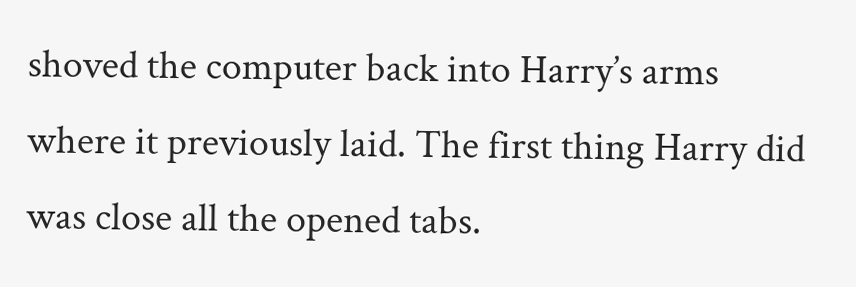shoved the computer back into Harry’s arms where it previously laid. The first thing Harry did was close all the opened tabs.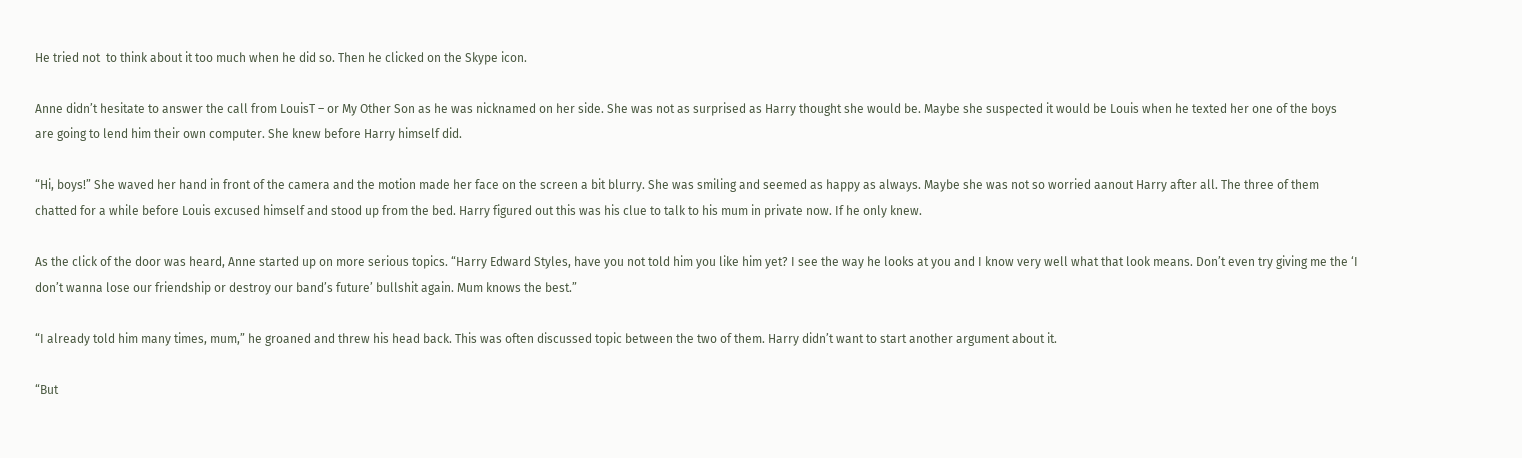He tried not  to think about it too much when he did so. Then he clicked on the Skype icon.

Anne didn’t hesitate to answer the call from LouisT – or My Other Son as he was nicknamed on her side. She was not as surprised as Harry thought she would be. Maybe she suspected it would be Louis when he texted her one of the boys are going to lend him their own computer. She knew before Harry himself did.

“Hi, boys!” She waved her hand in front of the camera and the motion made her face on the screen a bit blurry. She was smiling and seemed as happy as always. Maybe she was not so worried aanout Harry after all. The three of them chatted for a while before Louis excused himself and stood up from the bed. Harry figured out this was his clue to talk to his mum in private now. If he only knew.

As the click of the door was heard, Anne started up on more serious topics. “Harry Edward Styles, have you not told him you like him yet? I see the way he looks at you and I know very well what that look means. Don’t even try giving me the ‘I don’t wanna lose our friendship or destroy our band’s future’ bullshit again. Mum knows the best.”

“I already told him many times, mum,” he groaned and threw his head back. This was often discussed topic between the two of them. Harry didn’t want to start another argument about it.

“But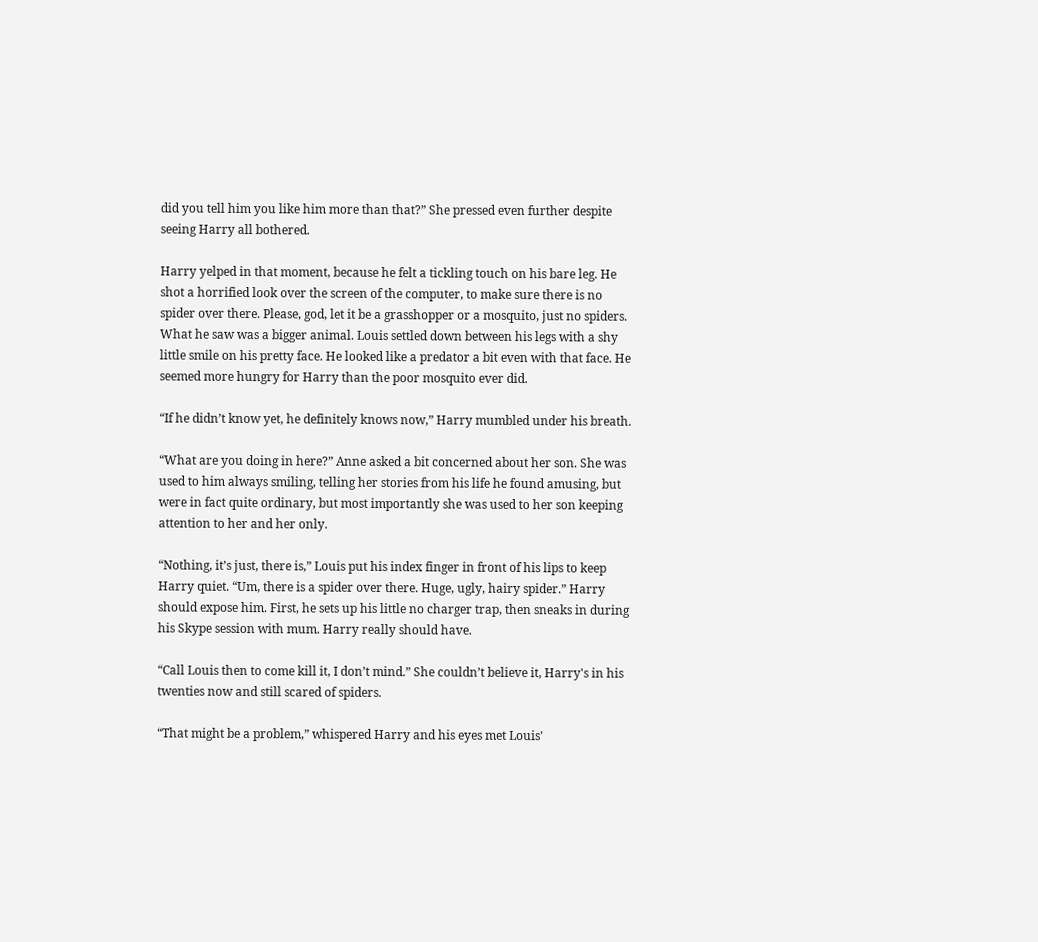did you tell him you like him more than that?” She pressed even further despite seeing Harry all bothered.

Harry yelped in that moment, because he felt a tickling touch on his bare leg. He shot a horrified look over the screen of the computer, to make sure there is no spider over there. Please, god, let it be a grasshopper or a mosquito, just no spiders. What he saw was a bigger animal. Louis settled down between his legs with a shy little smile on his pretty face. He looked like a predator a bit even with that face. He seemed more hungry for Harry than the poor mosquito ever did.

“If he didn’t know yet, he definitely knows now,” Harry mumbled under his breath.

“What are you doing in here?” Anne asked a bit concerned about her son. She was used to him always smiling, telling her stories from his life he found amusing, but were in fact quite ordinary, but most importantly she was used to her son keeping attention to her and her only.

“Nothing, it’s just, there is,” Louis put his index finger in front of his lips to keep Harry quiet. “Um, there is a spider over there. Huge, ugly, hairy spider.” Harry should expose him. First, he sets up his little no charger trap, then sneaks in during his Skype session with mum. Harry really should have.

“Call Louis then to come kill it, I don’t mind.” She couldn’t believe it, Harry's in his twenties now and still scared of spiders.

“That might be a problem,” whispered Harry and his eyes met Louis'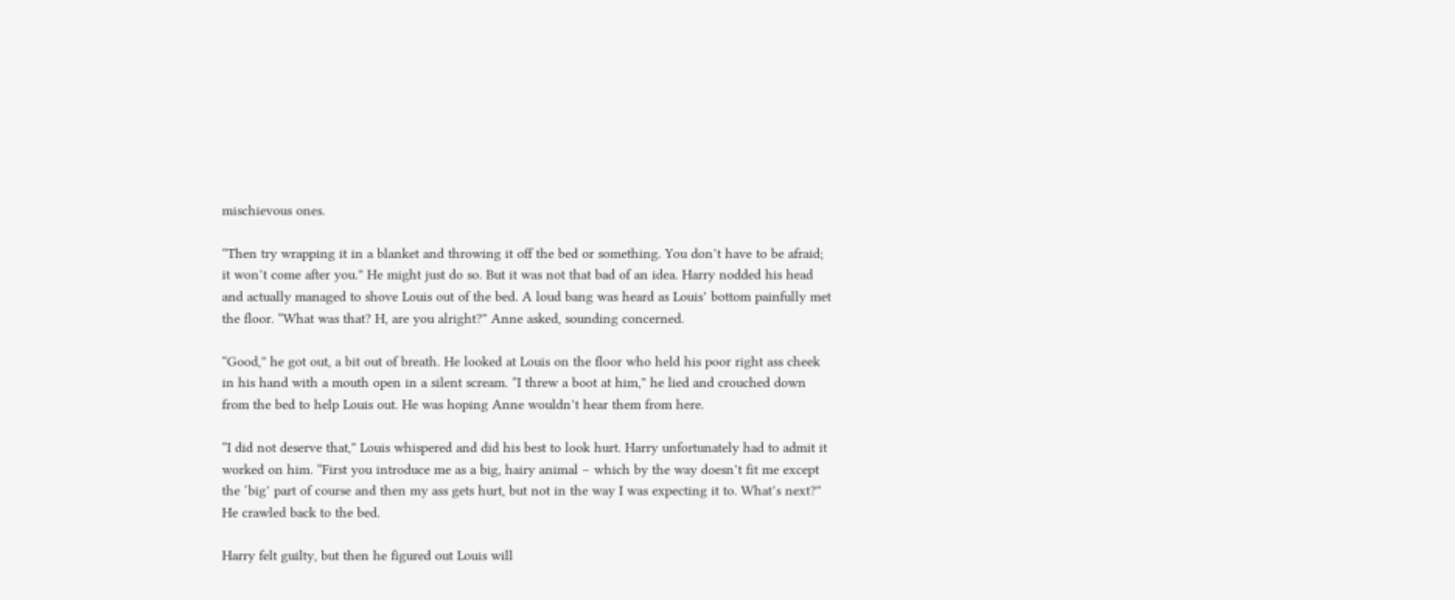mischievous ones.

“Then try wrapping it in a blanket and throwing it off the bed or something. You don’t have to be afraid; it won’t come after you.” He might just do so. But it was not that bad of an idea. Harry nodded his head and actually managed to shove Louis out of the bed. A loud bang was heard as Louis’ bottom painfully met the floor. “What was that? H, are you alright?” Anne asked, sounding concerned.

“Good,” he got out, a bit out of breath. He looked at Louis on the floor who held his poor right ass cheek in his hand with a mouth open in a silent scream. “I threw a boot at him,” he lied and crouched down from the bed to help Louis out. He was hoping Anne wouldn’t hear them from here.

“I did not deserve that,” Louis whispered and did his best to look hurt. Harry unfortunately had to admit it worked on him. “First you introduce me as a big, hairy animal – which by the way doesn’t fit me except the ‘big’ part of course and then my ass gets hurt, but not in the way I was expecting it to. What’s next?” He crawled back to the bed.

Harry felt guilty, but then he figured out Louis will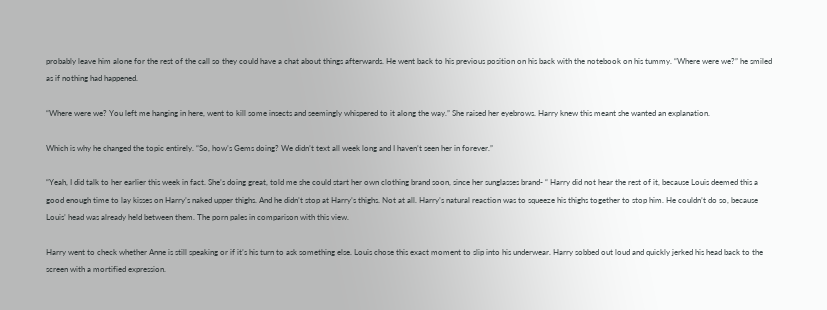probably leave him alone for the rest of the call so they could have a chat about things afterwards. He went back to his previous position on his back with the notebook on his tummy. “Where were we?” he smiled as if nothing had happened.

“Where were we? You left me hanging in here, went to kill some insects and seemingly whispered to it along the way.” She raised her eyebrows. Harry knew this meant she wanted an explanation.

Which is why he changed the topic entirely. “So, how’s Gems doing? We didn’t text all week long and I haven’t seen her in forever.”

“Yeah, I did talk to her earlier this week in fact. She’s doing great, told me she could start her own clothing brand soon, since her sunglasses brand- “ Harry did not hear the rest of it, because Louis deemed this a good enough time to lay kisses on Harry’s naked upper thighs. And he didn’t stop at Harry’s thighs. Not at all. Harry’s natural reaction was to squeeze his thighs together to stop him. He couldn’t do so, because Louis’ head was already held between them. The porn pales in comparison with this view.

Harry went to check whether Anne is still speaking or if it’s his turn to ask something else. Louis chose this exact moment to slip into his underwear. Harry sobbed out loud and quickly jerked his head back to the screen with a mortified expression.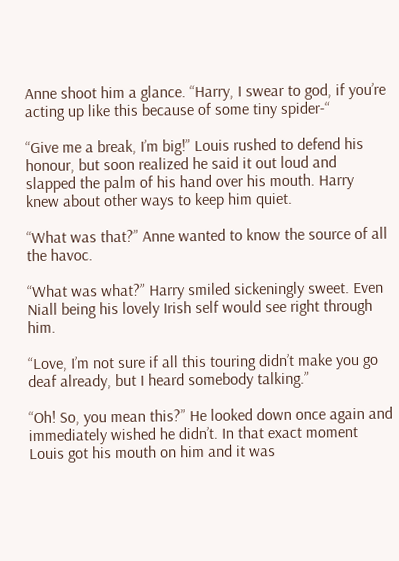Anne shoot him a glance. “Harry, I swear to god, if you’re acting up like this because of some tiny spider-“

“Give me a break, I’m big!” Louis rushed to defend his honour, but soon realized he said it out loud and slapped the palm of his hand over his mouth. Harry knew about other ways to keep him quiet.

“What was that?” Anne wanted to know the source of all the havoc.

“What was what?” Harry smiled sickeningly sweet. Even Niall being his lovely Irish self would see right through him.

“Love, I’m not sure if all this touring didn’t make you go deaf already, but I heard somebody talking.”

“Oh! So, you mean this?” He looked down once again and immediately wished he didn’t. In that exact moment Louis got his mouth on him and it was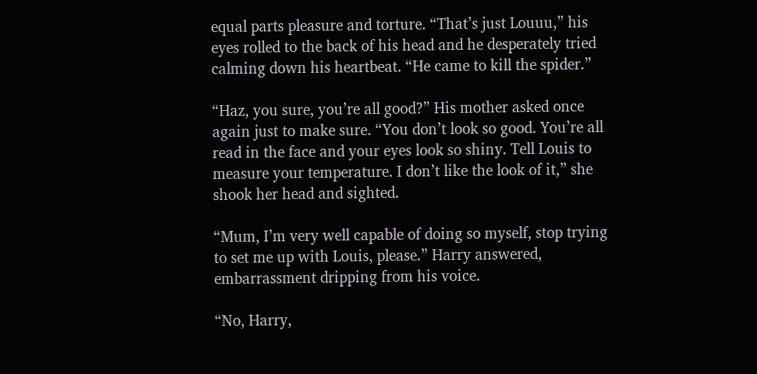equal parts pleasure and torture. “That’s just Louuu,” his eyes rolled to the back of his head and he desperately tried calming down his heartbeat. “He came to kill the spider.”

“Haz, you sure, you’re all good?” His mother asked once again just to make sure. “You don’t look so good. You’re all read in the face and your eyes look so shiny. Tell Louis to measure your temperature. I don’t like the look of it,” she shook her head and sighted.

“Mum, I’m very well capable of doing so myself, stop trying to set me up with Louis, please.” Harry answered, embarrassment dripping from his voice.

“No, Harry,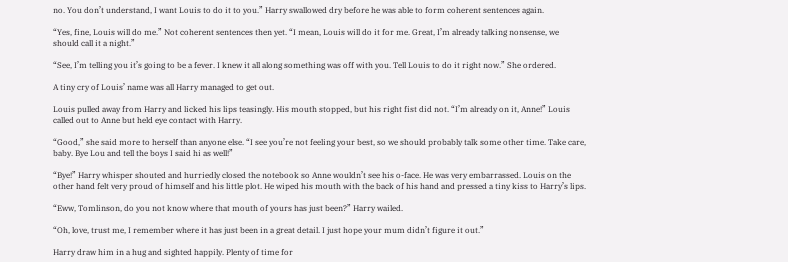no. You don’t understand, I want Louis to do it to you.” Harry swallowed dry before he was able to form coherent sentences again.

“Yes, fine, Louis will do me.” Not coherent sentences then yet. “I mean, Louis will do it for me. Great, I’m already talking nonsense, we should call it a night.”

“See, I’m telling you it’s going to be a fever. I knew it all along something was off with you. Tell Louis to do it right now.” She ordered.

A tiny cry of Louis’ name was all Harry managed to get out.

Louis pulled away from Harry and licked his lips teasingly. His mouth stopped, but his right fist did not. “I’m already on it, Anne!” Louis called out to Anne but held eye contact with Harry.

“Good,” she said more to herself than anyone else. “I see you’re not feeling your best, so we should probably talk some other time. Take care, baby. Bye Lou and tell the boys I said hi as well!”

“Bye!” Harry whisper shouted and hurriedly closed the notebook so Anne wouldn’t see his o-face. He was very embarrassed. Louis on the other hand felt very proud of himself and his little plot. He wiped his mouth with the back of his hand and pressed a tiny kiss to Harry’s lips.

“Eww, Tomlinson, do you not know where that mouth of yours has just been?” Harry wailed.

“Oh, love, trust me, I remember where it has just been in a great detail. I just hope your mum didn’t figure it out.”

Harry draw him in a hug and sighted happily. Plenty of time for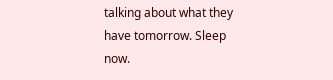talking about what they have tomorrow. Sleep now.